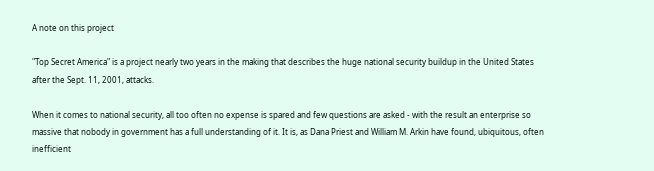A note on this project

"Top Secret America" is a project nearly two years in the making that describes the huge national security buildup in the United States after the Sept. 11, 2001, attacks.

When it comes to national security, all too often no expense is spared and few questions are asked - with the result an enterprise so massive that nobody in government has a full understanding of it. It is, as Dana Priest and William M. Arkin have found, ubiquitous, often inefficient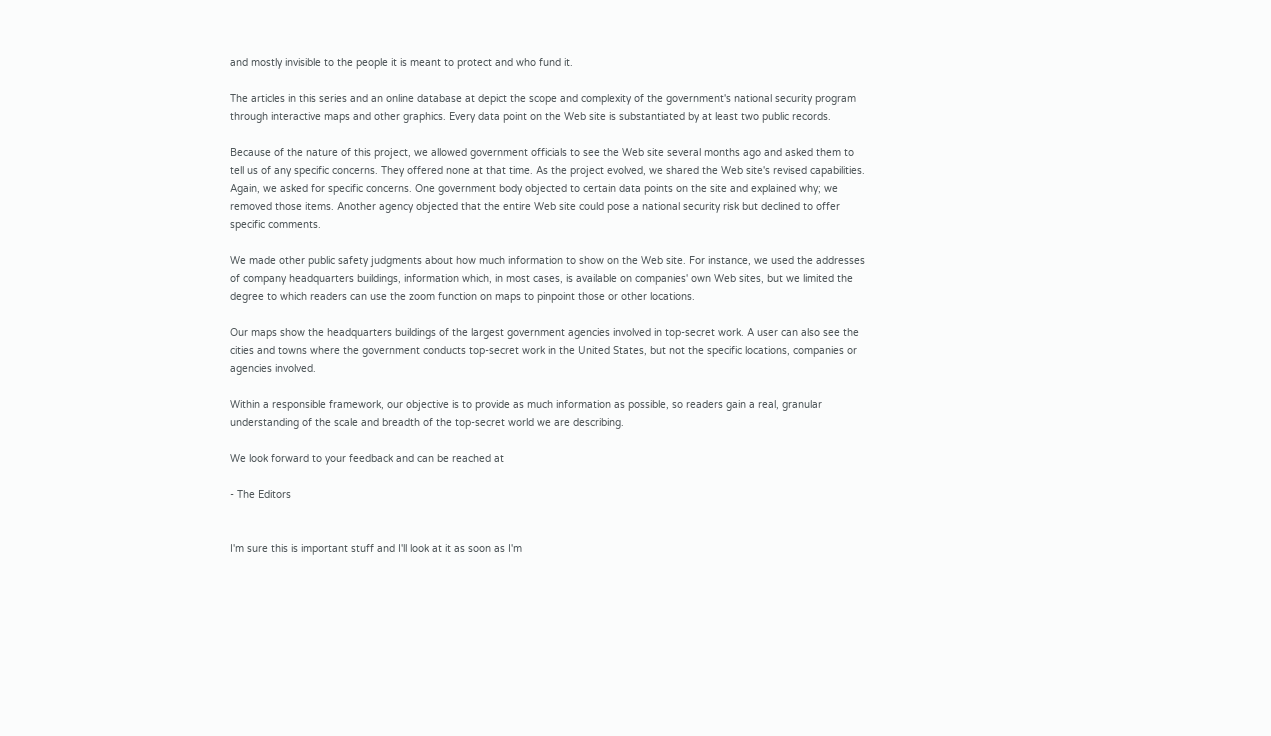and mostly invisible to the people it is meant to protect and who fund it.

The articles in this series and an online database at depict the scope and complexity of the government's national security program through interactive maps and other graphics. Every data point on the Web site is substantiated by at least two public records.

Because of the nature of this project, we allowed government officials to see the Web site several months ago and asked them to tell us of any specific concerns. They offered none at that time. As the project evolved, we shared the Web site's revised capabilities. Again, we asked for specific concerns. One government body objected to certain data points on the site and explained why; we removed those items. Another agency objected that the entire Web site could pose a national security risk but declined to offer specific comments.

We made other public safety judgments about how much information to show on the Web site. For instance, we used the addresses of company headquarters buildings, information which, in most cases, is available on companies' own Web sites, but we limited the degree to which readers can use the zoom function on maps to pinpoint those or other locations.

Our maps show the headquarters buildings of the largest government agencies involved in top-secret work. A user can also see the cities and towns where the government conducts top-secret work in the United States, but not the specific locations, companies or agencies involved.

Within a responsible framework, our objective is to provide as much information as possible, so readers gain a real, granular understanding of the scale and breadth of the top-secret world we are describing.

We look forward to your feedback and can be reached at

- The Editors


I'm sure this is important stuff and I'll look at it as soon as I'm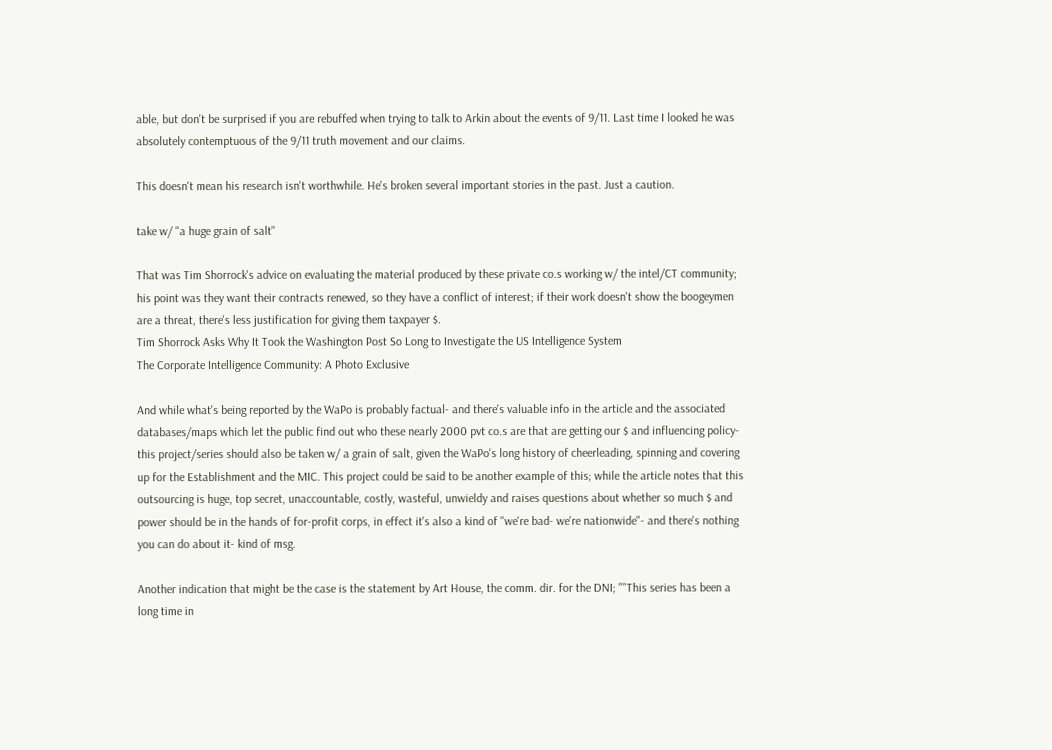able, but don't be surprised if you are rebuffed when trying to talk to Arkin about the events of 9/11. Last time I looked he was absolutely contemptuous of the 9/11 truth movement and our claims.

This doesn't mean his research isn't worthwhile. He's broken several important stories in the past. Just a caution.

take w/ "a huge grain of salt"

That was Tim Shorrock's advice on evaluating the material produced by these private co.s working w/ the intel/CT community; his point was they want their contracts renewed, so they have a conflict of interest; if their work doesn't show the boogeymen are a threat, there's less justification for giving them taxpayer $.
Tim Shorrock Asks Why It Took the Washington Post So Long to Investigate the US Intelligence System
The Corporate Intelligence Community: A Photo Exclusive

And while what's being reported by the WaPo is probably factual- and there's valuable info in the article and the associated databases/maps which let the public find out who these nearly 2000 pvt co.s are that are getting our $ and influencing policy- this project/series should also be taken w/ a grain of salt, given the WaPo's long history of cheerleading, spinning and covering up for the Establishment and the MIC. This project could be said to be another example of this; while the article notes that this outsourcing is huge, top secret, unaccountable, costly, wasteful, unwieldy and raises questions about whether so much $ and power should be in the hands of for-profit corps, in effect it's also a kind of "we're bad- we're nationwide"- and there's nothing you can do about it- kind of msg.

Another indication that might be the case is the statement by Art House, the comm. dir. for the DNI; ""This series has been a long time in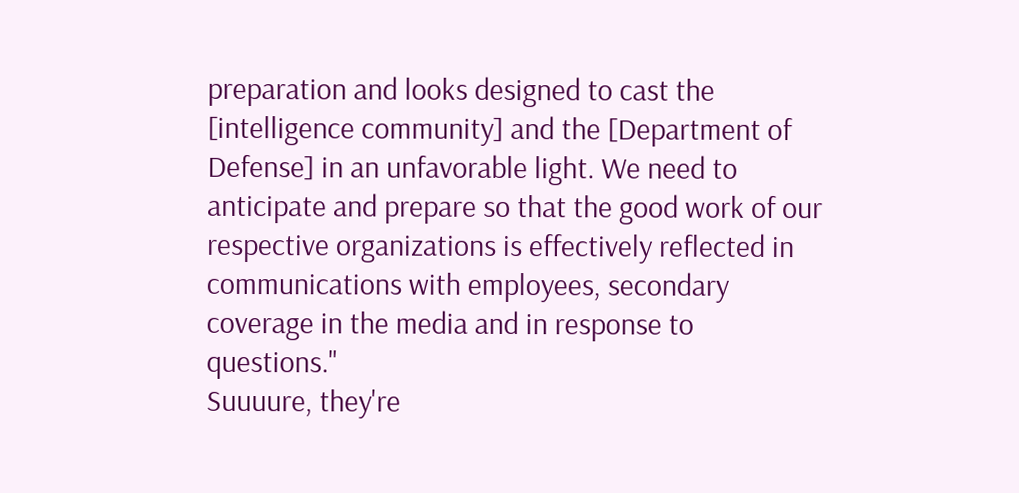preparation and looks designed to cast the [intelligence community] and the [Department of Defense] in an unfavorable light. We need to anticipate and prepare so that the good work of our respective organizations is effectively reflected in communications with employees, secondary coverage in the media and in response to questions."
Suuuure, they're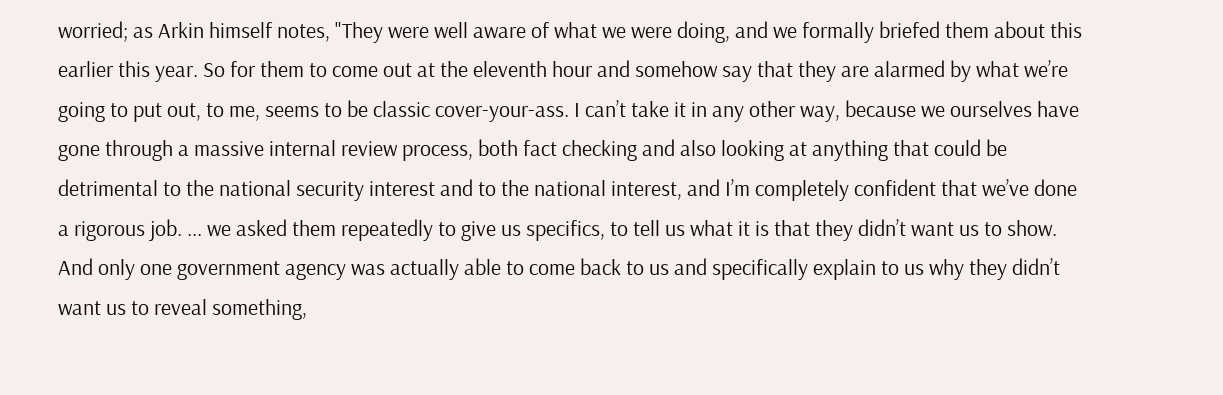worried; as Arkin himself notes, "They were well aware of what we were doing, and we formally briefed them about this earlier this year. So for them to come out at the eleventh hour and somehow say that they are alarmed by what we’re going to put out, to me, seems to be classic cover-your-ass. I can’t take it in any other way, because we ourselves have gone through a massive internal review process, both fact checking and also looking at anything that could be detrimental to the national security interest and to the national interest, and I’m completely confident that we’ve done a rigorous job. ... we asked them repeatedly to give us specifics, to tell us what it is that they didn’t want us to show. And only one government agency was actually able to come back to us and specifically explain to us why they didn’t want us to reveal something,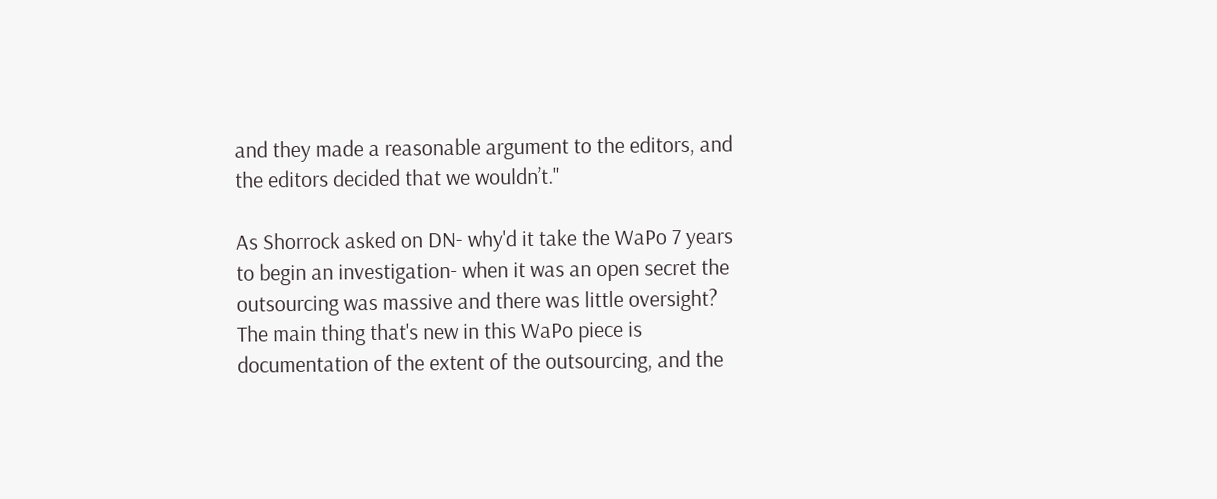and they made a reasonable argument to the editors, and the editors decided that we wouldn’t."

As Shorrock asked on DN- why'd it take the WaPo 7 years to begin an investigation- when it was an open secret the outsourcing was massive and there was little oversight? The main thing that's new in this WaPo piece is documentation of the extent of the outsourcing, and the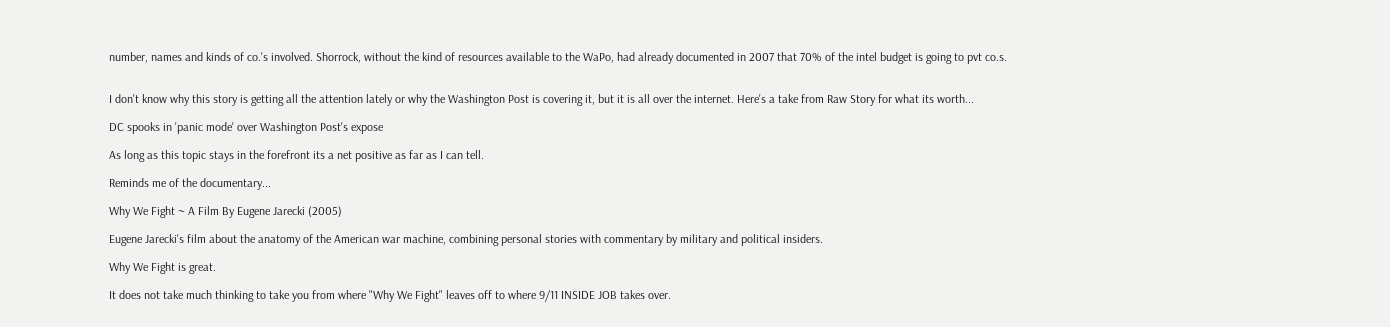number, names and kinds of co.'s involved. Shorrock, without the kind of resources available to the WaPo, had already documented in 2007 that 70% of the intel budget is going to pvt co.s.


I don't know why this story is getting all the attention lately or why the Washington Post is covering it, but it is all over the internet. Here's a take from Raw Story for what its worth...

DC spooks in 'panic mode' over Washington Post's expose

As long as this topic stays in the forefront its a net positive as far as I can tell.

Reminds me of the documentary...

Why We Fight ~ A Film By Eugene Jarecki (2005)

Eugene Jarecki's film about the anatomy of the American war machine, combining personal stories with commentary by military and political insiders.

Why We Fight is great.

It does not take much thinking to take you from where "Why We Fight" leaves off to where 9/11 INSIDE JOB takes over.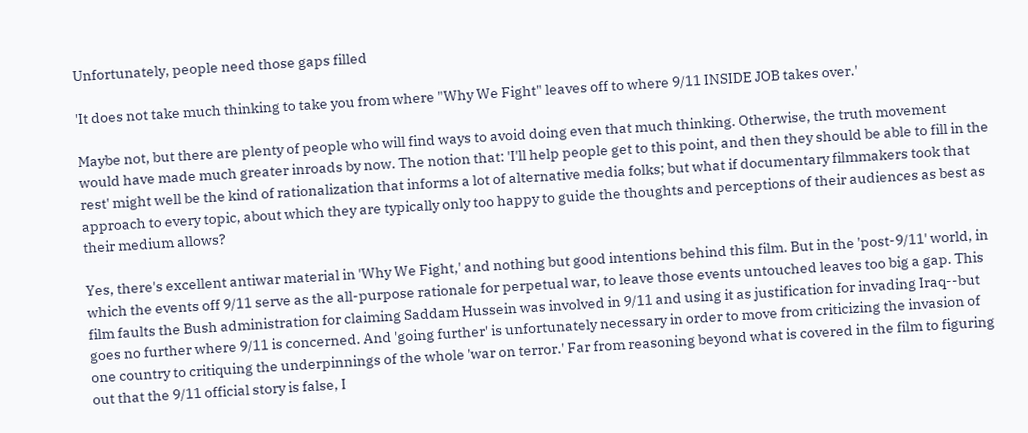Unfortunately, people need those gaps filled

'It does not take much thinking to take you from where "Why We Fight" leaves off to where 9/11 INSIDE JOB takes over.'

Maybe not, but there are plenty of people who will find ways to avoid doing even that much thinking. Otherwise, the truth movement would have made much greater inroads by now. The notion that: 'I'll help people get to this point, and then they should be able to fill in the rest' might well be the kind of rationalization that informs a lot of alternative media folks; but what if documentary filmmakers took that approach to every topic, about which they are typically only too happy to guide the thoughts and perceptions of their audiences as best as their medium allows?

Yes, there's excellent antiwar material in 'Why We Fight,' and nothing but good intentions behind this film. But in the 'post-9/11' world, in which the events off 9/11 serve as the all-purpose rationale for perpetual war, to leave those events untouched leaves too big a gap. This film faults the Bush administration for claiming Saddam Hussein was involved in 9/11 and using it as justification for invading Iraq--but goes no further where 9/11 is concerned. And 'going further' is unfortunately necessary in order to move from criticizing the invasion of one country to critiquing the underpinnings of the whole 'war on terror.' Far from reasoning beyond what is covered in the film to figuring out that the 9/11 official story is false, I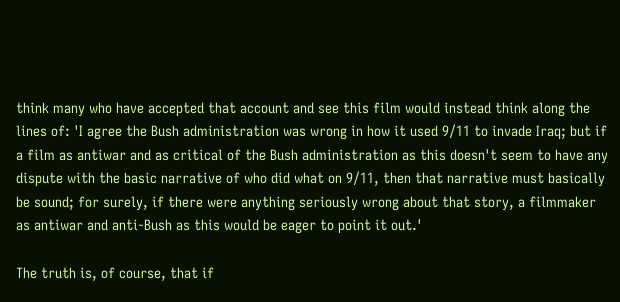think many who have accepted that account and see this film would instead think along the lines of: 'I agree the Bush administration was wrong in how it used 9/11 to invade Iraq; but if a film as antiwar and as critical of the Bush administration as this doesn't seem to have any dispute with the basic narrative of who did what on 9/11, then that narrative must basically be sound; for surely, if there were anything seriously wrong about that story, a filmmaker as antiwar and anti-Bush as this would be eager to point it out.'

The truth is, of course, that if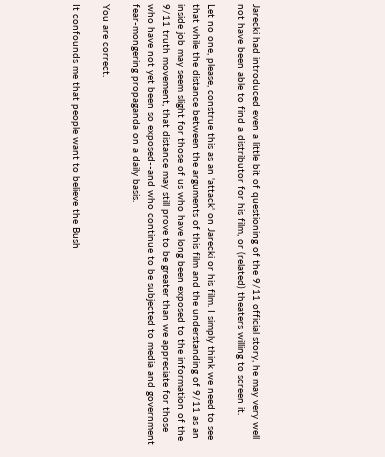Jarecki had introduced even a little bit of questioning of the 9/11 official story, he may very well not have been able to find a distributor for his film, or (related) theaters willing to screen it.

Let no one, please, construe this as an 'attack' on Jarecki or his film. I simply think we need to see that while the distance between the arguments of this film and the understanding of 9/11 as an inside job may seem slight for those of us who have long been exposed to the information of the 9/11 truth movement, that distance may still prove to be greater than we appreciate for those who have not yet been so exposed--and who continue to be subjected to media and government fear-mongering propaganda on a daily basis.

You are correct.

It confounds me that people want to believe the Bush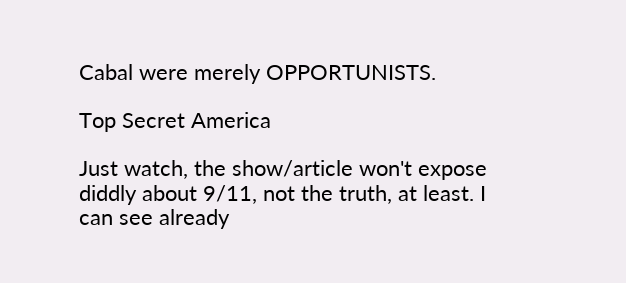Cabal were merely OPPORTUNISTS.

Top Secret America

Just watch, the show/article won't expose diddly about 9/11, not the truth, at least. I can see already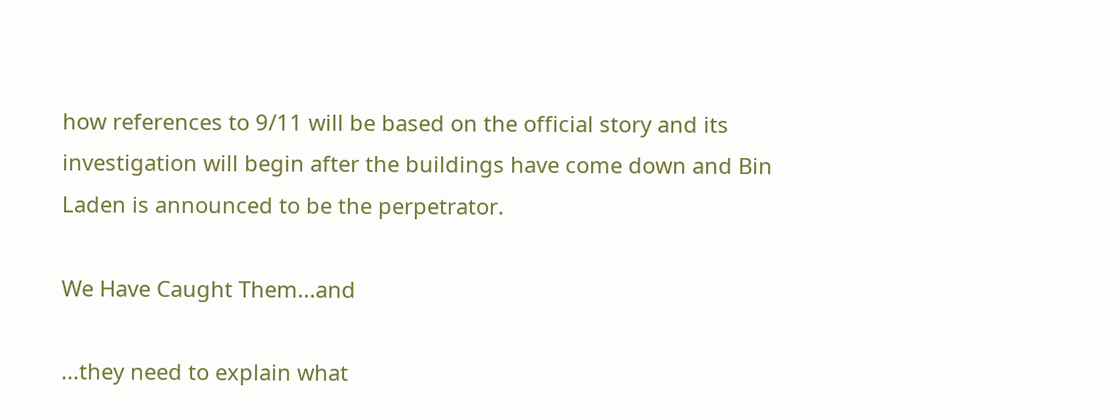how references to 9/11 will be based on the official story and its investigation will begin after the buildings have come down and Bin Laden is announced to be the perpetrator.

We Have Caught Them...and

...they need to explain what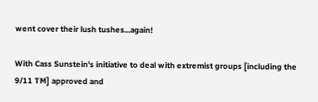went cover their lush tushes...again!

With Cass Sunstein's initiative to deal with extremist groups [including the 9/11 TM] approved and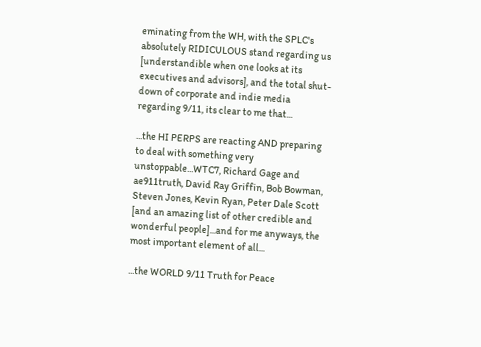eminating from the WH, with the SPLC's absolutely RIDICULOUS stand regarding us [understandible when one looks at its executives and advisors], and the total shut-down of corporate and indie media regarding 9/11, its clear to me that...

...the HI PERPS are reacting AND preparing to deal with something very unstoppable...WTC7, Richard Gage and ae911truth, David Ray Griffin, Bob Bowman, Steven Jones, Kevin Ryan, Peter Dale Scott [and an amazing list of other credible and wonderful people]...and for me anyways, the most important element of all...

...the WORLD 9/11 Truth for Peace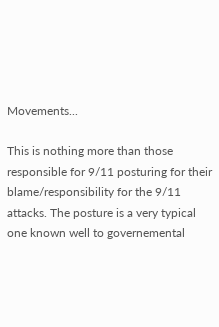Movements...

This is nothing more than those responsible for 9/11 posturing for their blame/responsibility for the 9/11 attacks. The posture is a very typical one known well to governemental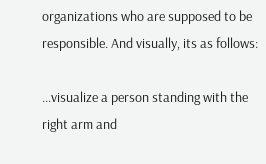organizations who are supposed to be responsible. And visually, its as follows:

...visualize a person standing with the right arm and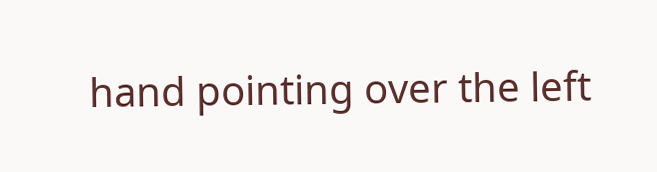hand pointing over the left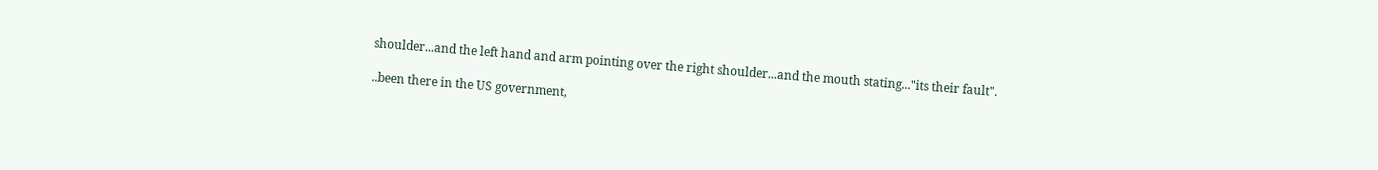shoulder...and the left hand and arm pointing over the right shoulder...and the mouth stating..."its their fault".

..been there in the US government,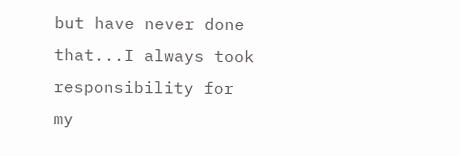but have never done that...I always took responsibility for my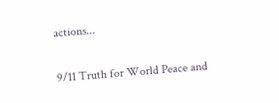actions...

9/11 Truth for World Peace and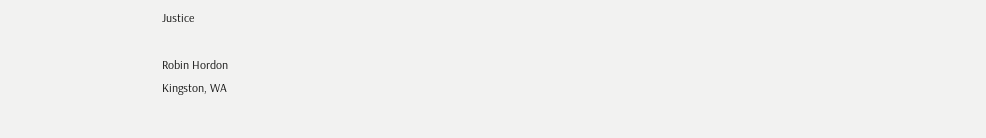Justice

Robin Hordon
Kingston, WA